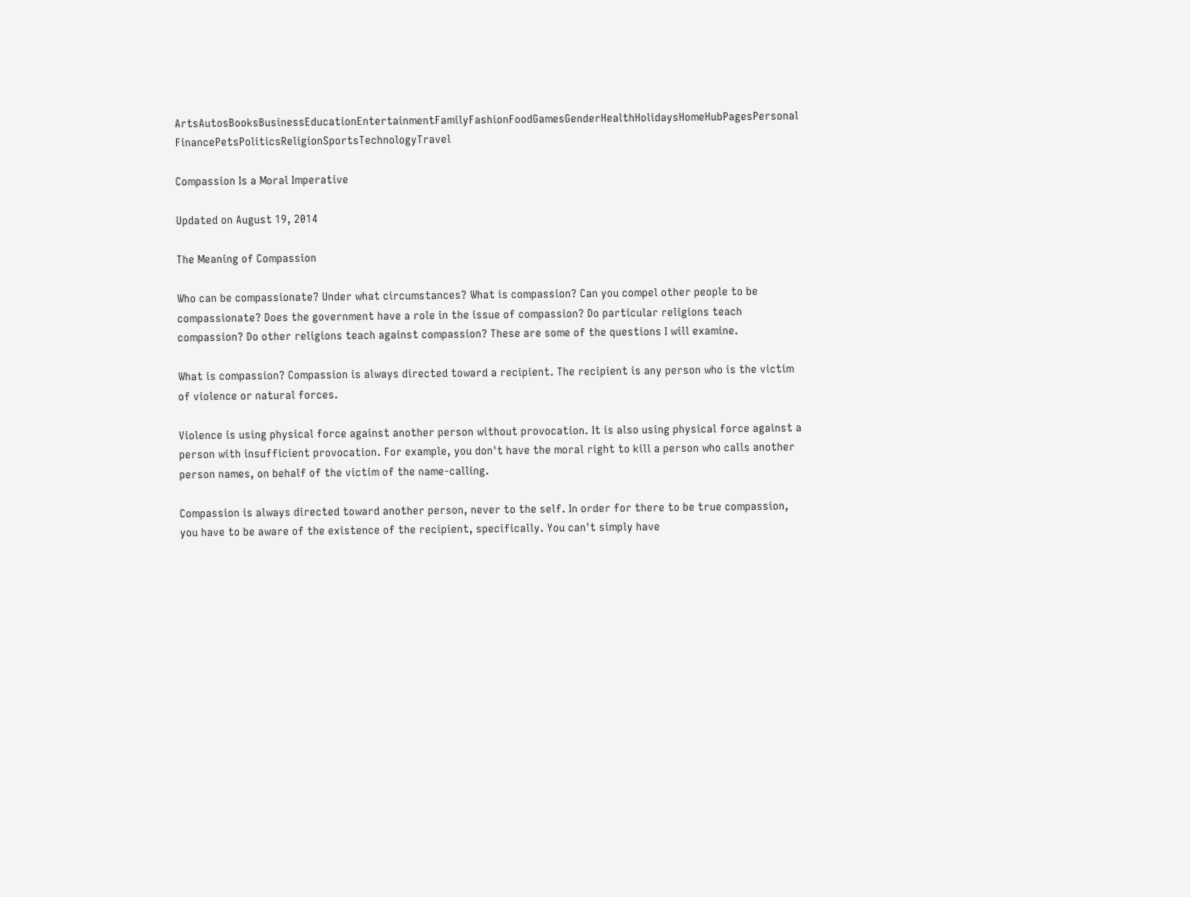ArtsAutosBooksBusinessEducationEntertainmentFamilyFashionFoodGamesGenderHealthHolidaysHomeHubPagesPersonal FinancePetsPoliticsReligionSportsTechnologyTravel

Compassion Is a Moral Imperative

Updated on August 19, 2014

The Meaning of Compassion

Who can be compassionate? Under what circumstances? What is compassion? Can you compel other people to be compassionate? Does the government have a role in the issue of compassion? Do particular religions teach compassion? Do other religions teach against compassion? These are some of the questions I will examine.

What is compassion? Compassion is always directed toward a recipient. The recipient is any person who is the victim of violence or natural forces.

Violence is using physical force against another person without provocation. It is also using physical force against a person with insufficient provocation. For example, you don't have the moral right to kill a person who calls another person names, on behalf of the victim of the name-calling.

Compassion is always directed toward another person, never to the self. In order for there to be true compassion, you have to be aware of the existence of the recipient, specifically. You can't simply have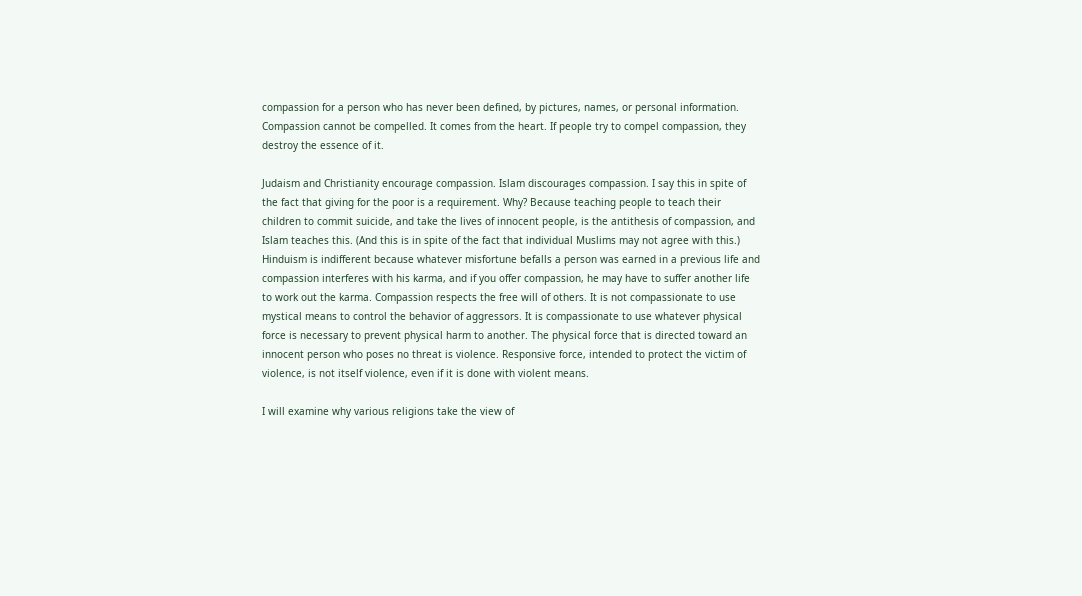compassion for a person who has never been defined, by pictures, names, or personal information. Compassion cannot be compelled. It comes from the heart. If people try to compel compassion, they destroy the essence of it.

Judaism and Christianity encourage compassion. Islam discourages compassion. I say this in spite of the fact that giving for the poor is a requirement. Why? Because teaching people to teach their children to commit suicide, and take the lives of innocent people, is the antithesis of compassion, and Islam teaches this. (And this is in spite of the fact that individual Muslims may not agree with this.) Hinduism is indifferent because whatever misfortune befalls a person was earned in a previous life and compassion interferes with his karma, and if you offer compassion, he may have to suffer another life to work out the karma. Compassion respects the free will of others. It is not compassionate to use mystical means to control the behavior of aggressors. It is compassionate to use whatever physical force is necessary to prevent physical harm to another. The physical force that is directed toward an innocent person who poses no threat is violence. Responsive force, intended to protect the victim of violence, is not itself violence, even if it is done with violent means.

I will examine why various religions take the view of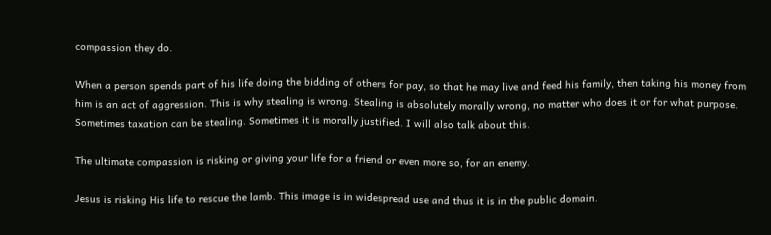compassion they do.

When a person spends part of his life doing the bidding of others for pay, so that he may live and feed his family, then taking his money from him is an act of aggression. This is why stealing is wrong. Stealing is absolutely morally wrong, no matter who does it or for what purpose. Sometimes taxation can be stealing. Sometimes it is morally justified. I will also talk about this.

The ultimate compassion is risking or giving your life for a friend or even more so, for an enemy.

Jesus is risking His life to rescue the lamb. This image is in widespread use and thus it is in the public domain.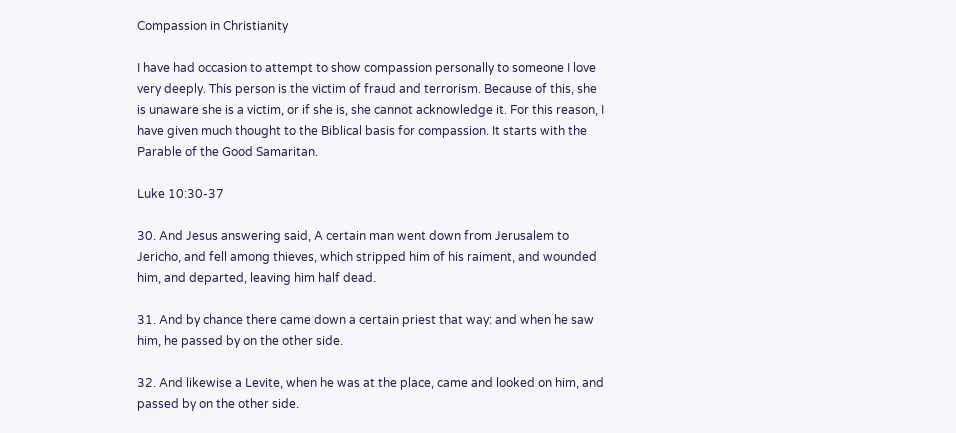Compassion in Christianity

I have had occasion to attempt to show compassion personally to someone I love very deeply. This person is the victim of fraud and terrorism. Because of this, she is unaware she is a victim, or if she is, she cannot acknowledge it. For this reason, I have given much thought to the Biblical basis for compassion. It starts with the Parable of the Good Samaritan.

Luke 10:30-37

30. And Jesus answering said, A certain man went down from Jerusalem to Jericho, and fell among thieves, which stripped him of his raiment, and wounded him, and departed, leaving him half dead.

31. And by chance there came down a certain priest that way: and when he saw him, he passed by on the other side.

32. And likewise a Levite, when he was at the place, came and looked on him, and passed by on the other side.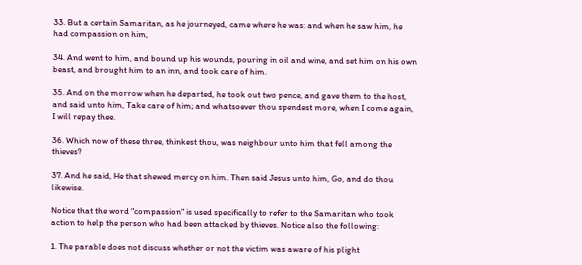33. But a certain Samaritan, as he journeyed, came where he was: and when he saw him, he had compassion on him,

34. And went to him, and bound up his wounds, pouring in oil and wine, and set him on his own beast, and brought him to an inn, and took care of him.

35. And on the morrow when he departed, he took out two pence, and gave them to the host, and said unto him, Take care of him; and whatsoever thou spendest more, when I come again, I will repay thee.

36. Which now of these three, thinkest thou, was neighbour unto him that fell among the thieves?

37. And he said, He that shewed mercy on him. Then said Jesus unto him, Go, and do thou likewise.

Notice that the word "compassion" is used specifically to refer to the Samaritan who took action to help the person who had been attacked by thieves. Notice also the following:

1. The parable does not discuss whether or not the victim was aware of his plight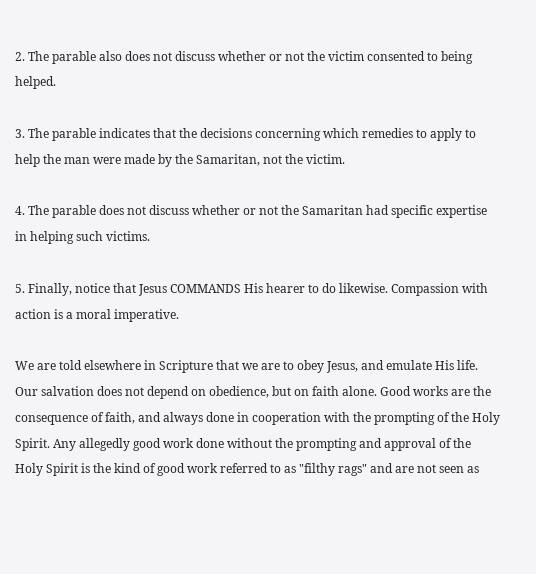2. The parable also does not discuss whether or not the victim consented to being helped.

3. The parable indicates that the decisions concerning which remedies to apply to help the man were made by the Samaritan, not the victim.

4. The parable does not discuss whether or not the Samaritan had specific expertise in helping such victims.

5. Finally, notice that Jesus COMMANDS His hearer to do likewise. Compassion with action is a moral imperative.

We are told elsewhere in Scripture that we are to obey Jesus, and emulate His life. Our salvation does not depend on obedience, but on faith alone. Good works are the consequence of faith, and always done in cooperation with the prompting of the Holy Spirit. Any allegedly good work done without the prompting and approval of the Holy Spirit is the kind of good work referred to as "filthy rags" and are not seen as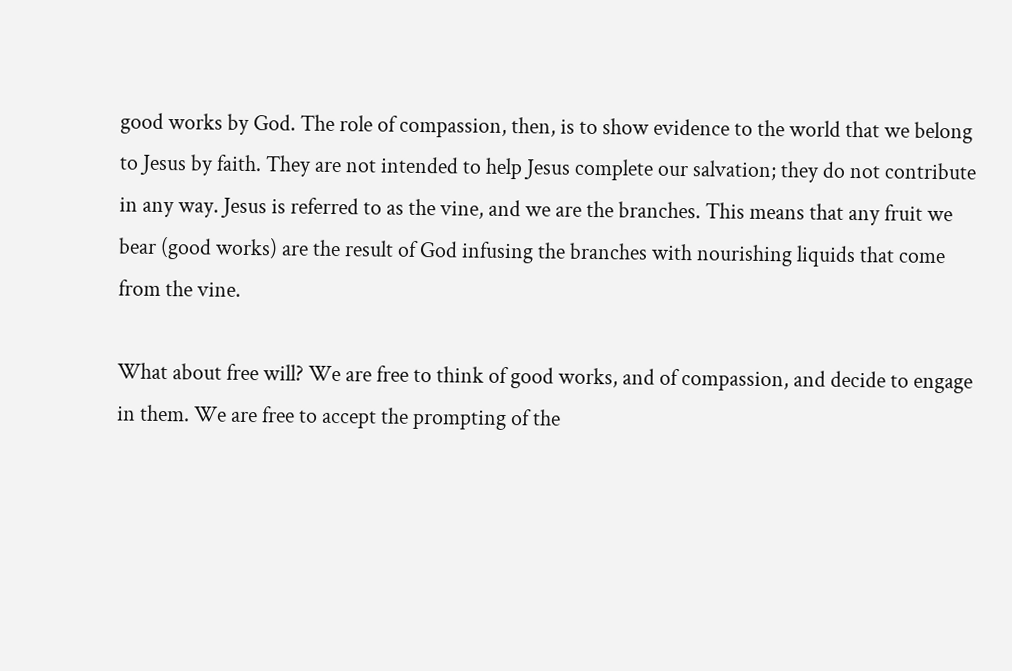good works by God. The role of compassion, then, is to show evidence to the world that we belong to Jesus by faith. They are not intended to help Jesus complete our salvation; they do not contribute in any way. Jesus is referred to as the vine, and we are the branches. This means that any fruit we bear (good works) are the result of God infusing the branches with nourishing liquids that come from the vine.

What about free will? We are free to think of good works, and of compassion, and decide to engage in them. We are free to accept the prompting of the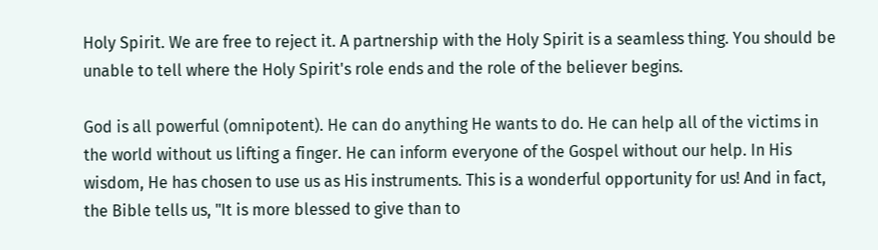Holy Spirit. We are free to reject it. A partnership with the Holy Spirit is a seamless thing. You should be unable to tell where the Holy Spirit's role ends and the role of the believer begins.

God is all powerful (omnipotent). He can do anything He wants to do. He can help all of the victims in the world without us lifting a finger. He can inform everyone of the Gospel without our help. In His wisdom, He has chosen to use us as His instruments. This is a wonderful opportunity for us! And in fact, the Bible tells us, "It is more blessed to give than to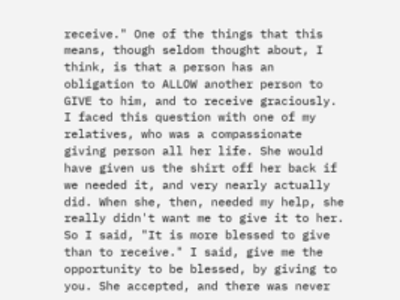receive." One of the things that this means, though seldom thought about, I think, is that a person has an obligation to ALLOW another person to GIVE to him, and to receive graciously. I faced this question with one of my relatives, who was a compassionate giving person all her life. She would have given us the shirt off her back if we needed it, and very nearly actually did. When she, then, needed my help, she really didn't want me to give it to her. So I said, "It is more blessed to give than to receive." I said, give me the opportunity to be blessed, by giving to you. She accepted, and there was never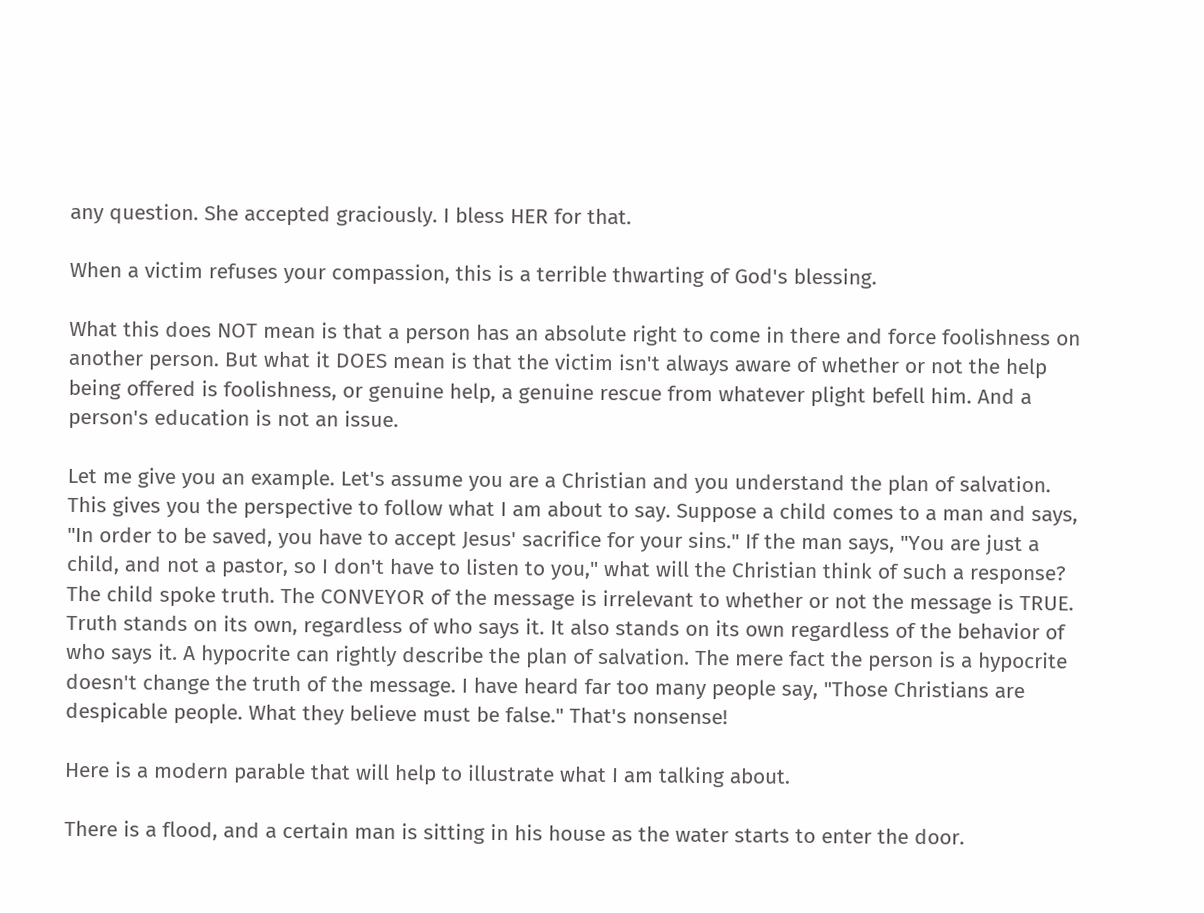any question. She accepted graciously. I bless HER for that.

When a victim refuses your compassion, this is a terrible thwarting of God's blessing.

What this does NOT mean is that a person has an absolute right to come in there and force foolishness on another person. But what it DOES mean is that the victim isn't always aware of whether or not the help being offered is foolishness, or genuine help, a genuine rescue from whatever plight befell him. And a person's education is not an issue.

Let me give you an example. Let's assume you are a Christian and you understand the plan of salvation. This gives you the perspective to follow what I am about to say. Suppose a child comes to a man and says, "In order to be saved, you have to accept Jesus' sacrifice for your sins." If the man says, "You are just a child, and not a pastor, so I don't have to listen to you," what will the Christian think of such a response? The child spoke truth. The CONVEYOR of the message is irrelevant to whether or not the message is TRUE. Truth stands on its own, regardless of who says it. It also stands on its own regardless of the behavior of who says it. A hypocrite can rightly describe the plan of salvation. The mere fact the person is a hypocrite doesn't change the truth of the message. I have heard far too many people say, "Those Christians are despicable people. What they believe must be false." That's nonsense!

Here is a modern parable that will help to illustrate what I am talking about.

There is a flood, and a certain man is sitting in his house as the water starts to enter the door.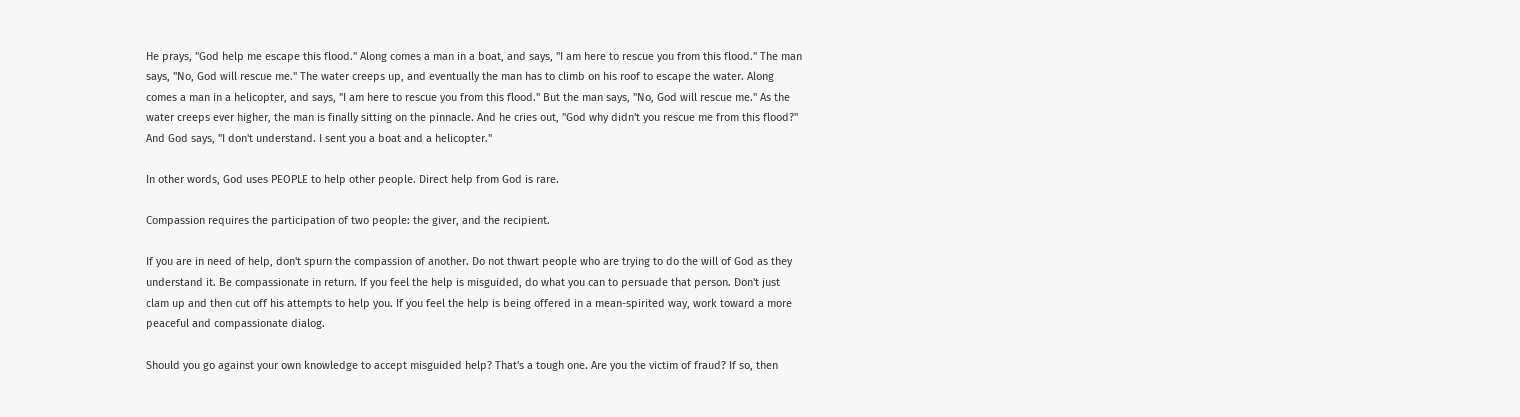He prays, "God help me escape this flood." Along comes a man in a boat, and says, "I am here to rescue you from this flood." The man says, "No, God will rescue me." The water creeps up, and eventually the man has to climb on his roof to escape the water. Along comes a man in a helicopter, and says, "I am here to rescue you from this flood." But the man says, "No, God will rescue me." As the water creeps ever higher, the man is finally sitting on the pinnacle. And he cries out, "God why didn't you rescue me from this flood?" And God says, "I don't understand. I sent you a boat and a helicopter."

In other words, God uses PEOPLE to help other people. Direct help from God is rare.

Compassion requires the participation of two people: the giver, and the recipient.

If you are in need of help, don't spurn the compassion of another. Do not thwart people who are trying to do the will of God as they understand it. Be compassionate in return. If you feel the help is misguided, do what you can to persuade that person. Don't just clam up and then cut off his attempts to help you. If you feel the help is being offered in a mean-spirited way, work toward a more peaceful and compassionate dialog.

Should you go against your own knowledge to accept misguided help? That's a tough one. Are you the victim of fraud? If so, then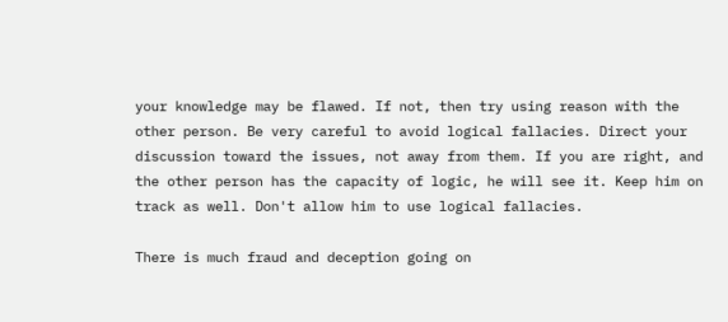your knowledge may be flawed. If not, then try using reason with the other person. Be very careful to avoid logical fallacies. Direct your discussion toward the issues, not away from them. If you are right, and the other person has the capacity of logic, he will see it. Keep him on track as well. Don't allow him to use logical fallacies.

There is much fraud and deception going on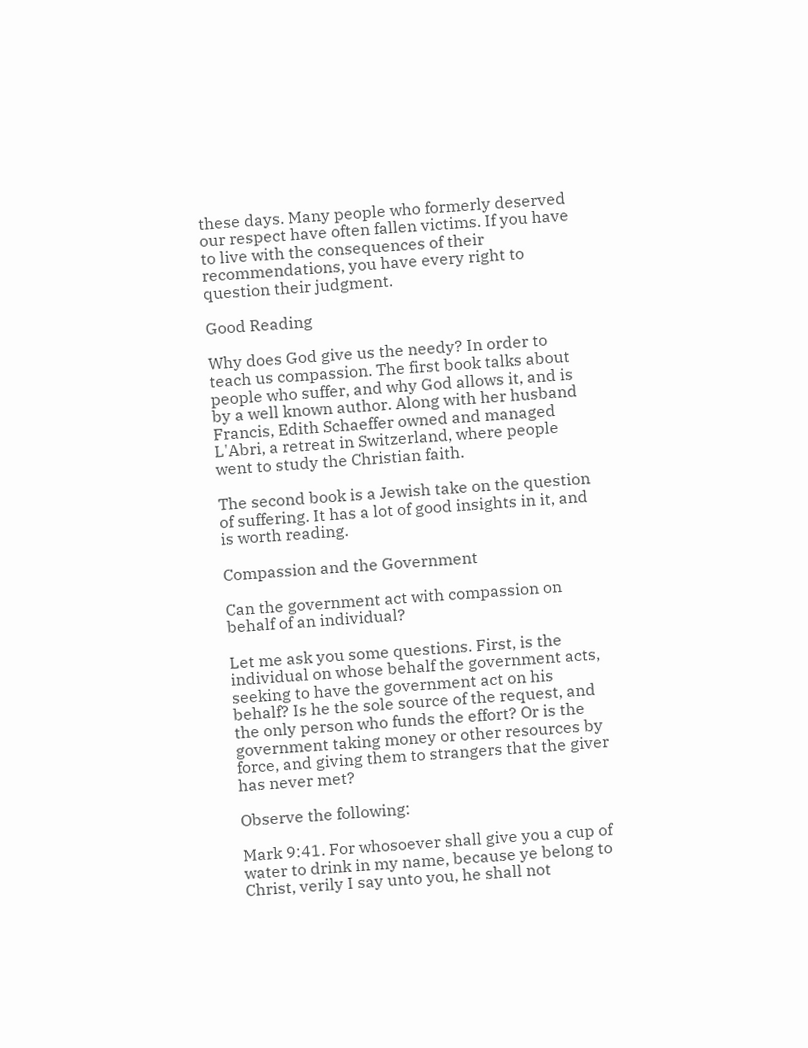these days. Many people who formerly deserved our respect have often fallen victims. If you have to live with the consequences of their recommendations, you have every right to question their judgment.

Good Reading

Why does God give us the needy? In order to teach us compassion. The first book talks about people who suffer, and why God allows it, and is by a well known author. Along with her husband Francis, Edith Schaeffer owned and managed L'Abri, a retreat in Switzerland, where people went to study the Christian faith.

The second book is a Jewish take on the question of suffering. It has a lot of good insights in it, and is worth reading.

Compassion and the Government

Can the government act with compassion on behalf of an individual?

Let me ask you some questions. First, is the individual on whose behalf the government acts, seeking to have the government act on his behalf? Is he the sole source of the request, and the only person who funds the effort? Or is the government taking money or other resources by force, and giving them to strangers that the giver has never met?

Observe the following:

Mark 9:41. For whosoever shall give you a cup of water to drink in my name, because ye belong to Christ, verily I say unto you, he shall not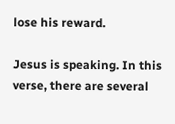lose his reward.

Jesus is speaking. In this verse, there are several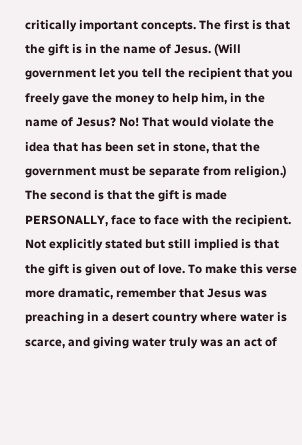critically important concepts. The first is that the gift is in the name of Jesus. (Will government let you tell the recipient that you freely gave the money to help him, in the name of Jesus? No! That would violate the idea that has been set in stone, that the government must be separate from religion.) The second is that the gift is made PERSONALLY, face to face with the recipient. Not explicitly stated but still implied is that the gift is given out of love. To make this verse more dramatic, remember that Jesus was preaching in a desert country where water is scarce, and giving water truly was an act of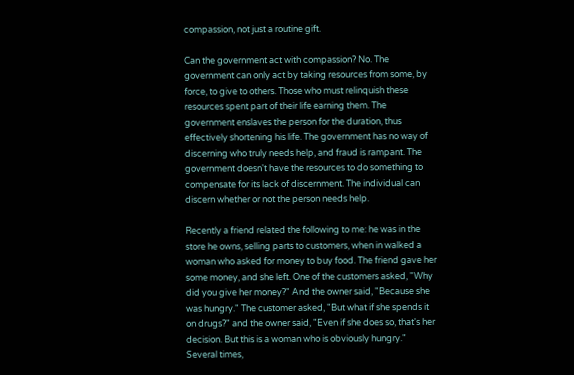compassion, not just a routine gift.

Can the government act with compassion? No. The government can only act by taking resources from some, by force, to give to others. Those who must relinquish these resources spent part of their life earning them. The government enslaves the person for the duration, thus effectively shortening his life. The government has no way of discerning who truly needs help, and fraud is rampant. The government doesn't have the resources to do something to compensate for its lack of discernment. The individual can discern whether or not the person needs help.

Recently a friend related the following to me: he was in the store he owns, selling parts to customers, when in walked a woman who asked for money to buy food. The friend gave her some money, and she left. One of the customers asked, "Why did you give her money?" And the owner said, "Because she was hungry." The customer asked, "But what if she spends it on drugs?" and the owner said, "Even if she does so, that's her decision. But this is a woman who is obviously hungry." Several times,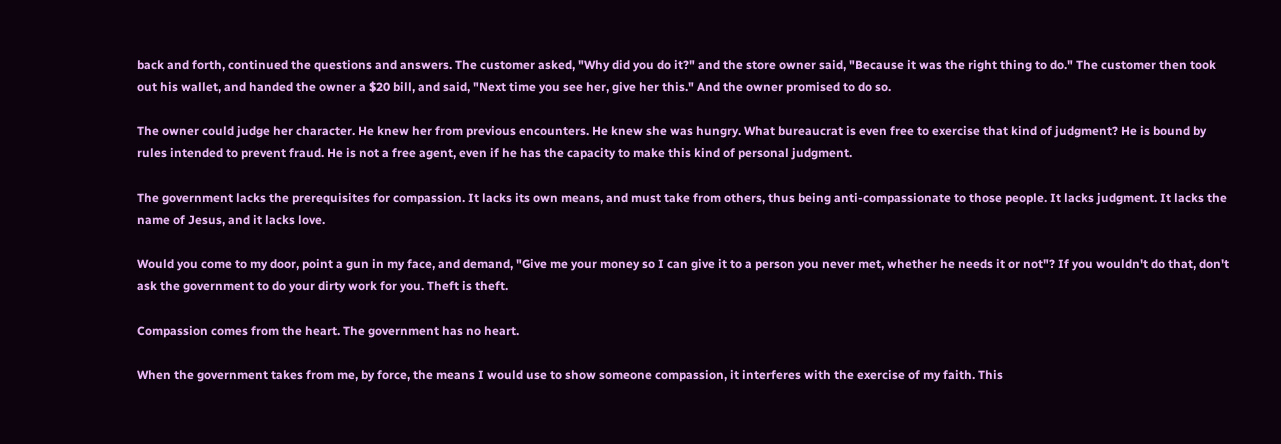back and forth, continued the questions and answers. The customer asked, "Why did you do it?" and the store owner said, "Because it was the right thing to do." The customer then took out his wallet, and handed the owner a $20 bill, and said, "Next time you see her, give her this." And the owner promised to do so.

The owner could judge her character. He knew her from previous encounters. He knew she was hungry. What bureaucrat is even free to exercise that kind of judgment? He is bound by rules intended to prevent fraud. He is not a free agent, even if he has the capacity to make this kind of personal judgment.

The government lacks the prerequisites for compassion. It lacks its own means, and must take from others, thus being anti-compassionate to those people. It lacks judgment. It lacks the name of Jesus, and it lacks love.

Would you come to my door, point a gun in my face, and demand, "Give me your money so I can give it to a person you never met, whether he needs it or not"? If you wouldn't do that, don't ask the government to do your dirty work for you. Theft is theft.

Compassion comes from the heart. The government has no heart.

When the government takes from me, by force, the means I would use to show someone compassion, it interferes with the exercise of my faith. This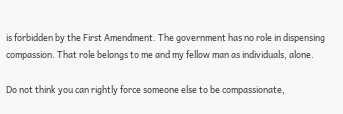is forbidden by the First Amendment. The government has no role in dispensing compassion. That role belongs to me and my fellow man as individuals, alone.

Do not think you can rightly force someone else to be compassionate,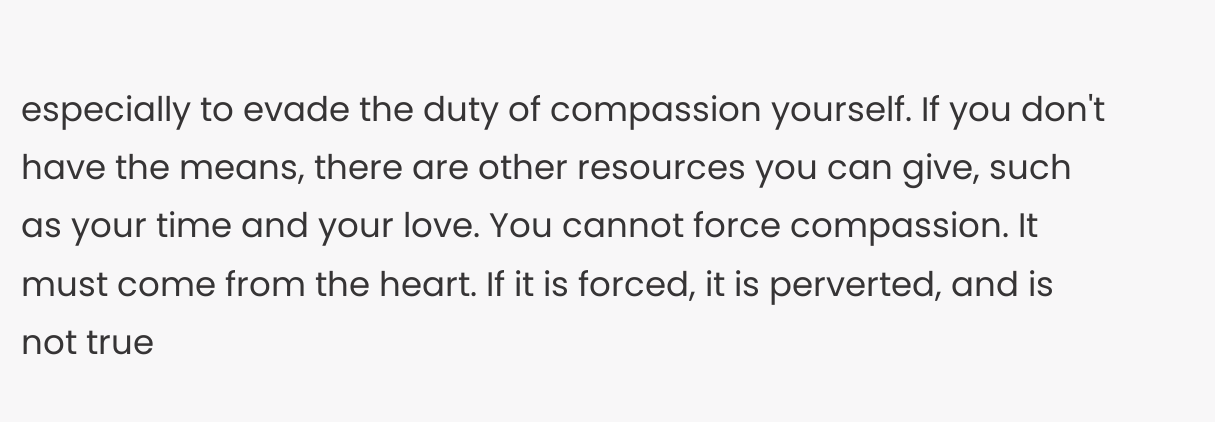especially to evade the duty of compassion yourself. If you don't have the means, there are other resources you can give, such as your time and your love. You cannot force compassion. It must come from the heart. If it is forced, it is perverted, and is not true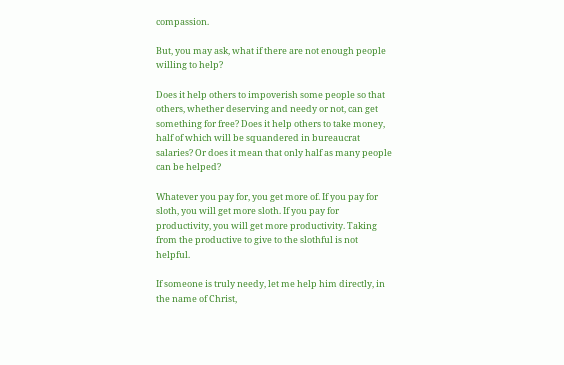compassion.

But, you may ask, what if there are not enough people willing to help?

Does it help others to impoverish some people so that others, whether deserving and needy or not, can get something for free? Does it help others to take money, half of which will be squandered in bureaucrat salaries? Or does it mean that only half as many people can be helped?

Whatever you pay for, you get more of. If you pay for sloth, you will get more sloth. If you pay for productivity, you will get more productivity. Taking from the productive to give to the slothful is not helpful.

If someone is truly needy, let me help him directly, in the name of Christ,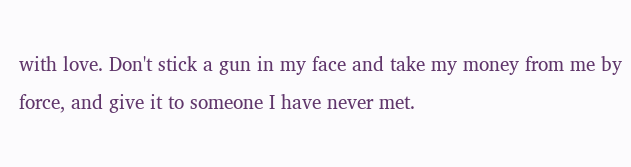with love. Don't stick a gun in my face and take my money from me by force, and give it to someone I have never met.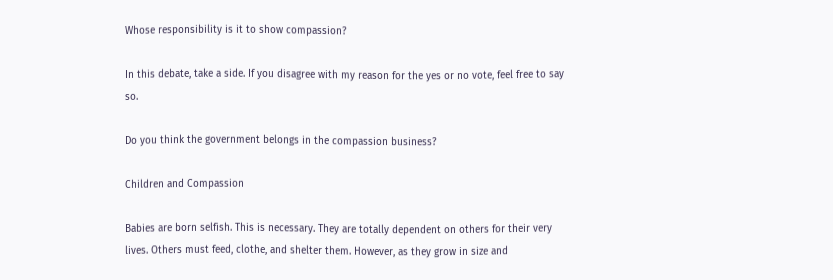Whose responsibility is it to show compassion?

In this debate, take a side. If you disagree with my reason for the yes or no vote, feel free to say so.

Do you think the government belongs in the compassion business?

Children and Compassion

Babies are born selfish. This is necessary. They are totally dependent on others for their very lives. Others must feed, clothe, and shelter them. However, as they grow in size and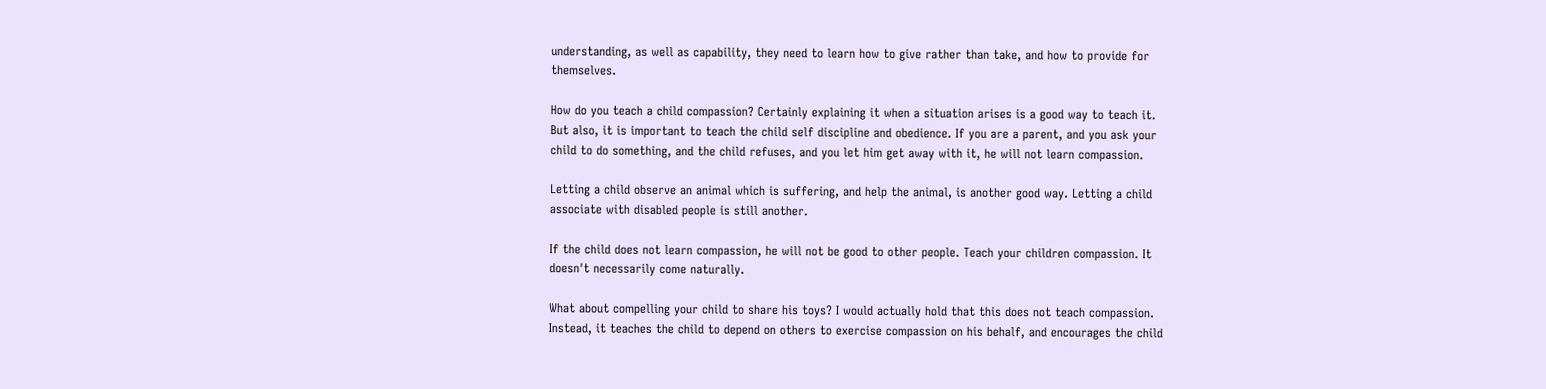understanding, as well as capability, they need to learn how to give rather than take, and how to provide for themselves.

How do you teach a child compassion? Certainly explaining it when a situation arises is a good way to teach it. But also, it is important to teach the child self discipline and obedience. If you are a parent, and you ask your child to do something, and the child refuses, and you let him get away with it, he will not learn compassion.

Letting a child observe an animal which is suffering, and help the animal, is another good way. Letting a child associate with disabled people is still another.

If the child does not learn compassion, he will not be good to other people. Teach your children compassion. It doesn't necessarily come naturally.

What about compelling your child to share his toys? I would actually hold that this does not teach compassion. Instead, it teaches the child to depend on others to exercise compassion on his behalf, and encourages the child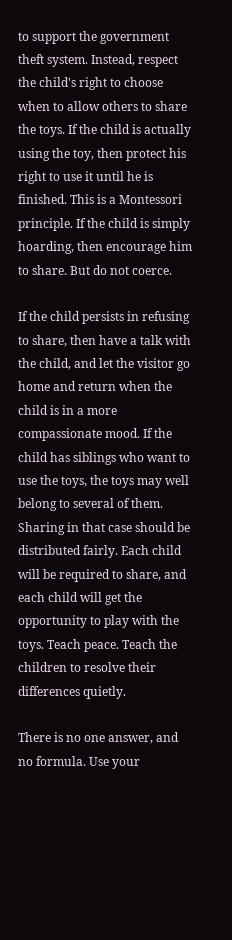to support the government theft system. Instead, respect the child's right to choose when to allow others to share the toys. If the child is actually using the toy, then protect his right to use it until he is finished. This is a Montessori principle. If the child is simply hoarding, then encourage him to share. But do not coerce.

If the child persists in refusing to share, then have a talk with the child, and let the visitor go home and return when the child is in a more compassionate mood. If the child has siblings who want to use the toys, the toys may well belong to several of them. Sharing in that case should be distributed fairly. Each child will be required to share, and each child will get the opportunity to play with the toys. Teach peace. Teach the children to resolve their differences quietly.

There is no one answer, and no formula. Use your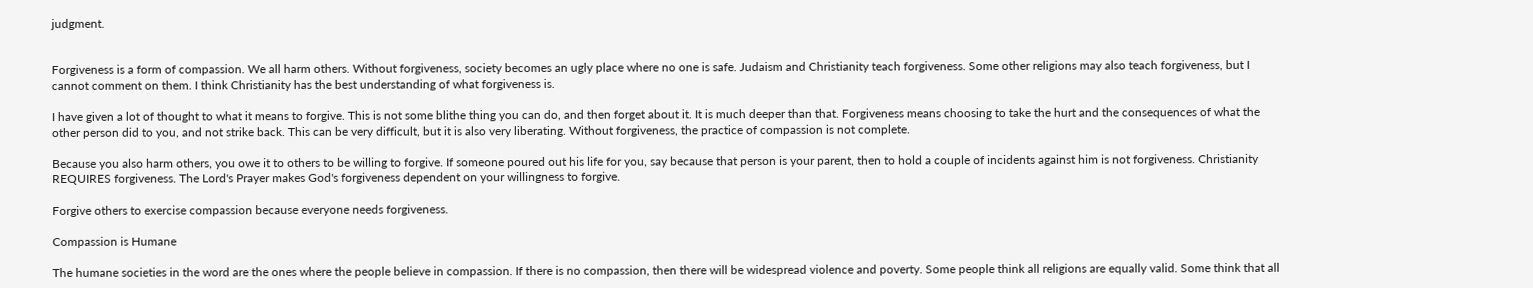judgment.


Forgiveness is a form of compassion. We all harm others. Without forgiveness, society becomes an ugly place where no one is safe. Judaism and Christianity teach forgiveness. Some other religions may also teach forgiveness, but I cannot comment on them. I think Christianity has the best understanding of what forgiveness is.

I have given a lot of thought to what it means to forgive. This is not some blithe thing you can do, and then forget about it. It is much deeper than that. Forgiveness means choosing to take the hurt and the consequences of what the other person did to you, and not strike back. This can be very difficult, but it is also very liberating. Without forgiveness, the practice of compassion is not complete.

Because you also harm others, you owe it to others to be willing to forgive. If someone poured out his life for you, say because that person is your parent, then to hold a couple of incidents against him is not forgiveness. Christianity REQUIRES forgiveness. The Lord's Prayer makes God's forgiveness dependent on your willingness to forgive.

Forgive others to exercise compassion because everyone needs forgiveness.

Compassion is Humane

The humane societies in the word are the ones where the people believe in compassion. If there is no compassion, then there will be widespread violence and poverty. Some people think all religions are equally valid. Some think that all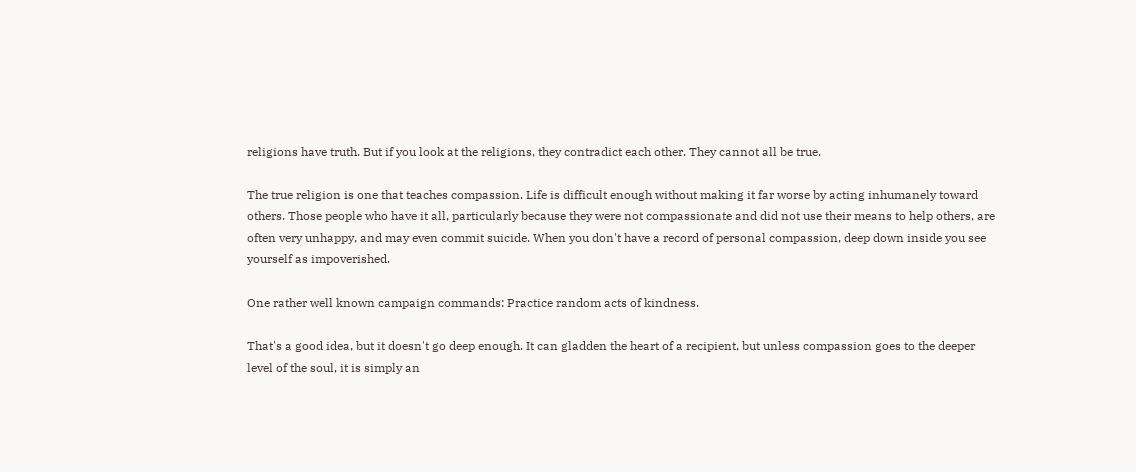religions have truth. But if you look at the religions, they contradict each other. They cannot all be true.

The true religion is one that teaches compassion. Life is difficult enough without making it far worse by acting inhumanely toward others. Those people who have it all, particularly because they were not compassionate and did not use their means to help others, are often very unhappy, and may even commit suicide. When you don't have a record of personal compassion, deep down inside you see yourself as impoverished.

One rather well known campaign commands: Practice random acts of kindness.

That's a good idea, but it doesn't go deep enough. It can gladden the heart of a recipient, but unless compassion goes to the deeper level of the soul, it is simply an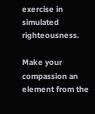exercise in simulated righteousness.

Make your compassion an element from the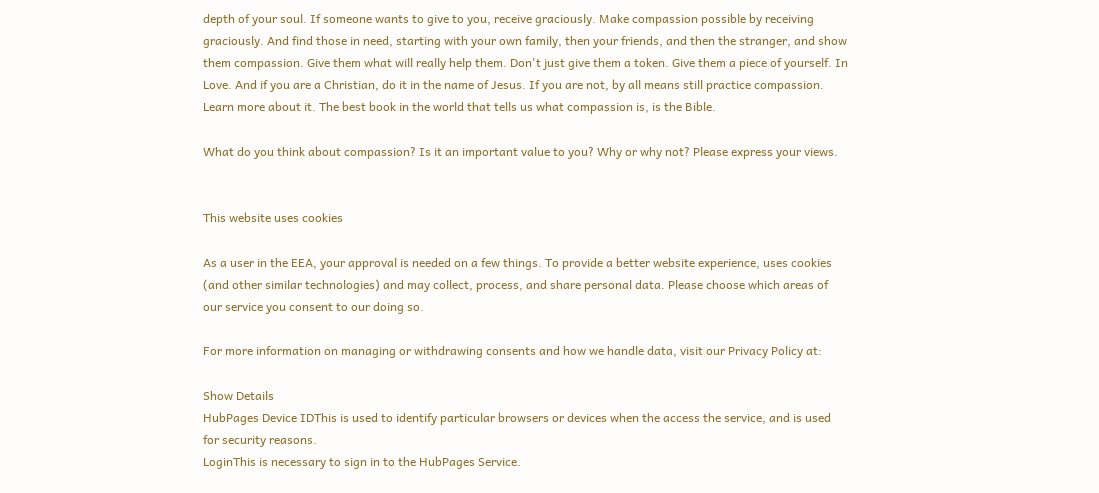depth of your soul. If someone wants to give to you, receive graciously. Make compassion possible by receiving graciously. And find those in need, starting with your own family, then your friends, and then the stranger, and show them compassion. Give them what will really help them. Don't just give them a token. Give them a piece of yourself. In Love. And if you are a Christian, do it in the name of Jesus. If you are not, by all means still practice compassion. Learn more about it. The best book in the world that tells us what compassion is, is the Bible.

What do you think about compassion? Is it an important value to you? Why or why not? Please express your views.


This website uses cookies

As a user in the EEA, your approval is needed on a few things. To provide a better website experience, uses cookies (and other similar technologies) and may collect, process, and share personal data. Please choose which areas of our service you consent to our doing so.

For more information on managing or withdrawing consents and how we handle data, visit our Privacy Policy at:

Show Details
HubPages Device IDThis is used to identify particular browsers or devices when the access the service, and is used for security reasons.
LoginThis is necessary to sign in to the HubPages Service.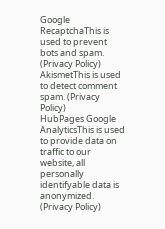Google RecaptchaThis is used to prevent bots and spam. (Privacy Policy)
AkismetThis is used to detect comment spam. (Privacy Policy)
HubPages Google AnalyticsThis is used to provide data on traffic to our website, all personally identifyable data is anonymized. (Privacy Policy)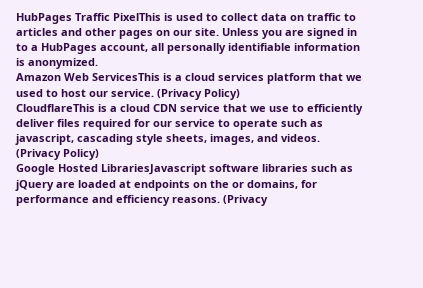HubPages Traffic PixelThis is used to collect data on traffic to articles and other pages on our site. Unless you are signed in to a HubPages account, all personally identifiable information is anonymized.
Amazon Web ServicesThis is a cloud services platform that we used to host our service. (Privacy Policy)
CloudflareThis is a cloud CDN service that we use to efficiently deliver files required for our service to operate such as javascript, cascading style sheets, images, and videos. (Privacy Policy)
Google Hosted LibrariesJavascript software libraries such as jQuery are loaded at endpoints on the or domains, for performance and efficiency reasons. (Privacy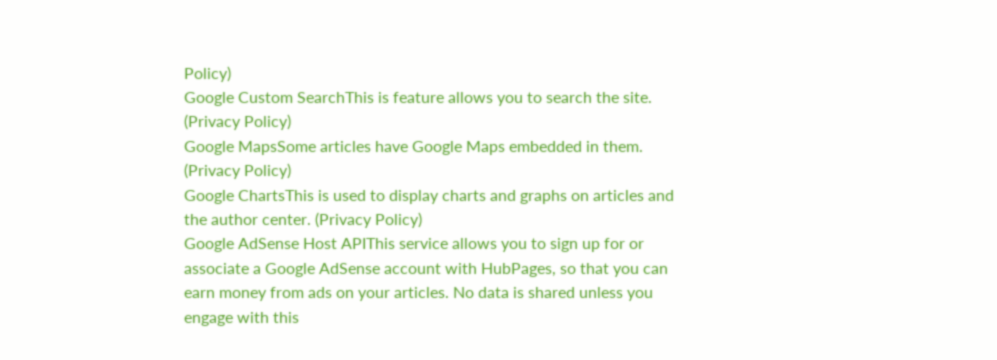Policy)
Google Custom SearchThis is feature allows you to search the site. (Privacy Policy)
Google MapsSome articles have Google Maps embedded in them. (Privacy Policy)
Google ChartsThis is used to display charts and graphs on articles and the author center. (Privacy Policy)
Google AdSense Host APIThis service allows you to sign up for or associate a Google AdSense account with HubPages, so that you can earn money from ads on your articles. No data is shared unless you engage with this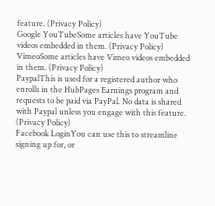feature. (Privacy Policy)
Google YouTubeSome articles have YouTube videos embedded in them. (Privacy Policy)
VimeoSome articles have Vimeo videos embedded in them. (Privacy Policy)
PaypalThis is used for a registered author who enrolls in the HubPages Earnings program and requests to be paid via PayPal. No data is shared with Paypal unless you engage with this feature. (Privacy Policy)
Facebook LoginYou can use this to streamline signing up for, or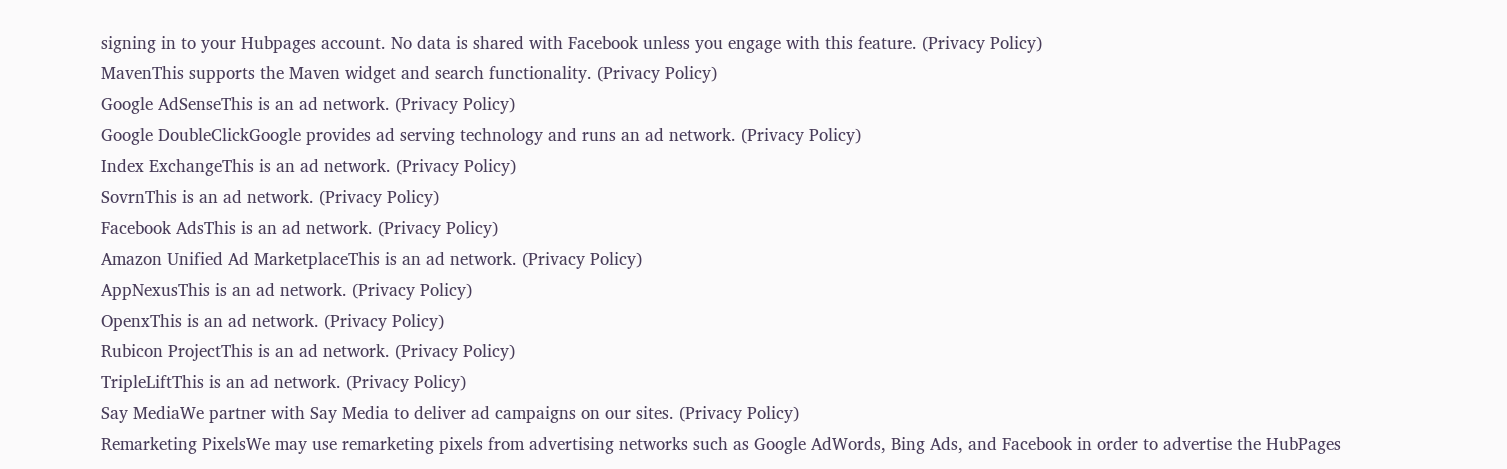signing in to your Hubpages account. No data is shared with Facebook unless you engage with this feature. (Privacy Policy)
MavenThis supports the Maven widget and search functionality. (Privacy Policy)
Google AdSenseThis is an ad network. (Privacy Policy)
Google DoubleClickGoogle provides ad serving technology and runs an ad network. (Privacy Policy)
Index ExchangeThis is an ad network. (Privacy Policy)
SovrnThis is an ad network. (Privacy Policy)
Facebook AdsThis is an ad network. (Privacy Policy)
Amazon Unified Ad MarketplaceThis is an ad network. (Privacy Policy)
AppNexusThis is an ad network. (Privacy Policy)
OpenxThis is an ad network. (Privacy Policy)
Rubicon ProjectThis is an ad network. (Privacy Policy)
TripleLiftThis is an ad network. (Privacy Policy)
Say MediaWe partner with Say Media to deliver ad campaigns on our sites. (Privacy Policy)
Remarketing PixelsWe may use remarketing pixels from advertising networks such as Google AdWords, Bing Ads, and Facebook in order to advertise the HubPages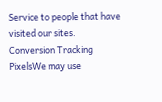Service to people that have visited our sites.
Conversion Tracking PixelsWe may use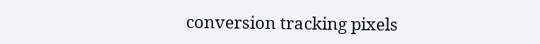conversion tracking pixels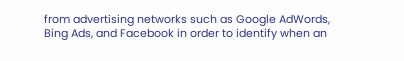from advertising networks such as Google AdWords, Bing Ads, and Facebook in order to identify when an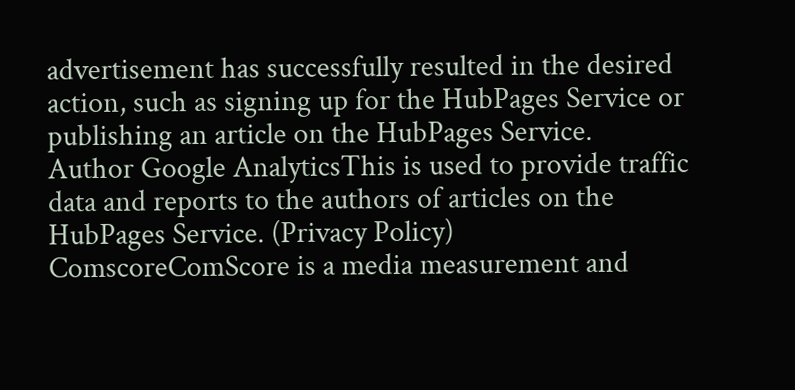advertisement has successfully resulted in the desired action, such as signing up for the HubPages Service or publishing an article on the HubPages Service.
Author Google AnalyticsThis is used to provide traffic data and reports to the authors of articles on the HubPages Service. (Privacy Policy)
ComscoreComScore is a media measurement and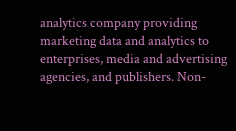analytics company providing marketing data and analytics to enterprises, media and advertising agencies, and publishers. Non-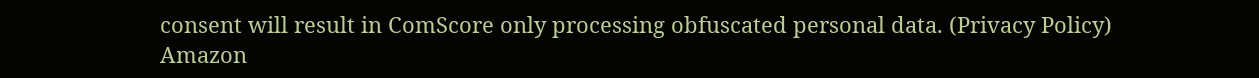consent will result in ComScore only processing obfuscated personal data. (Privacy Policy)
Amazon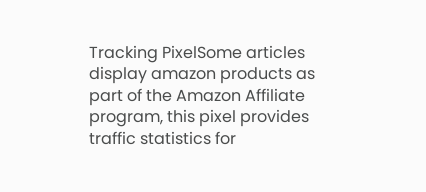Tracking PixelSome articles display amazon products as part of the Amazon Affiliate program, this pixel provides traffic statistics for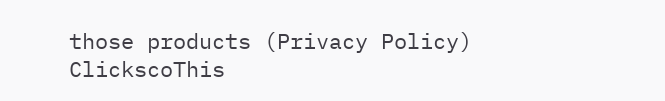those products (Privacy Policy)
ClickscoThis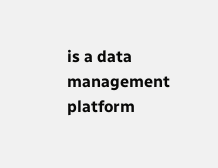is a data management platform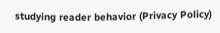studying reader behavior (Privacy Policy)